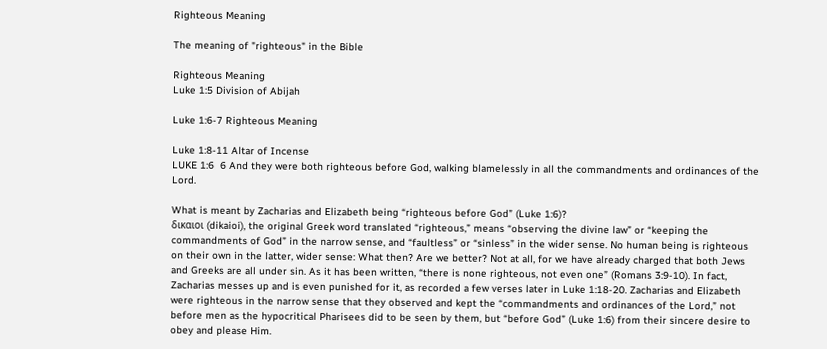Righteous Meaning

The meaning of "righteous" in the Bible

Righteous Meaning
Luke 1:5 Division of Abijah

Luke 1:6-7 Righteous Meaning

Luke 1:8-11 Altar of Incense
LUKE 1:6  6 And they were both righteous before God, walking blamelessly in all the commandments and ordinances of the Lord.

What is meant by Zacharias and Elizabeth being “righteous before God” (Luke 1:6)?
δικαιοι (dikaioi), the original Greek word translated “righteous,” means “observing the divine law” or “keeping the commandments of God” in the narrow sense, and “faultless” or “sinless” in the wider sense. No human being is righteous on their own in the latter, wider sense: What then? Are we better? Not at all, for we have already charged that both Jews and Greeks are all under sin. As it has been written, “there is none righteous, not even one” (Romans 3:9-10). In fact, Zacharias messes up and is even punished for it, as recorded a few verses later in Luke 1:18-20. Zacharias and Elizabeth were righteous in the narrow sense that they observed and kept the “commandments and ordinances of the Lord,” not before men as the hypocritical Pharisees did to be seen by them, but “before God” (Luke 1:6) from their sincere desire to obey and please Him.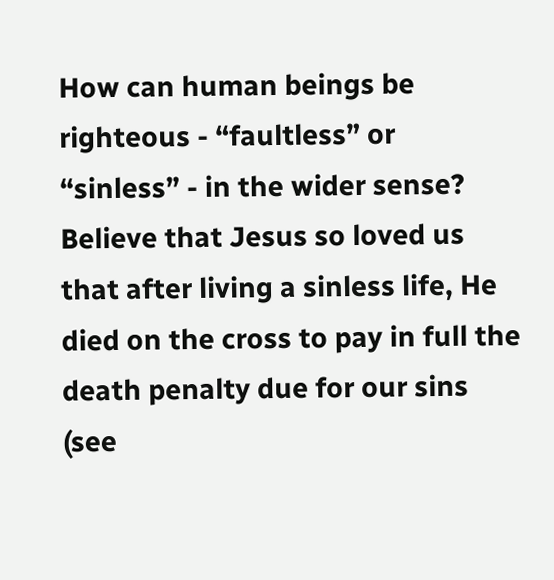How can human beings be righteous - “faultless” or “sinless” - in the wider sense?
Believe that Jesus so loved us that after living a sinless life, He died on the cross to pay in full the death penalty due for our sins (see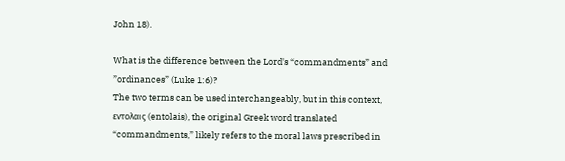John 18).

What is the difference between the Lord's “commandments” and ”ordinances” (Luke 1:6)?
The two terms can be used interchangeably, but in this context, εντολαις (entolais), the original Greek word translated “commandments,” likely refers to the moral laws prescribed in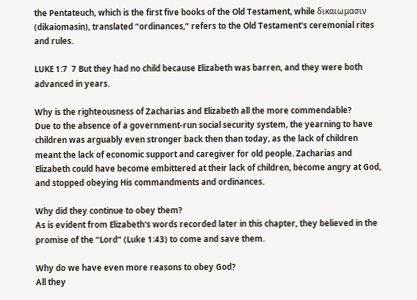the Pentateuch, which is the first five books of the Old Testament, while δικαιωμασιν (dikaiomasin), translated “ordinances,” refers to the Old Testament's ceremonial rites and rules.

LUKE 1:7  7 But they had no child because Elizabeth was barren, and they were both advanced in years.

Why is the righteousness of Zacharias and Elizabeth all the more commendable?
Due to the absence of a government-run social security system, the yearning to have children was arguably even stronger back then than today, as the lack of children meant the lack of economic support and caregiver for old people. Zacharias and Elizabeth could have become embittered at their lack of children, become angry at God, and stopped obeying His commandments and ordinances.

Why did they continue to obey them?
As is evident from Elizabeth's words recorded later in this chapter, they believed in the promise of the “Lord” (Luke 1:43) to come and save them.

Why do we have even more reasons to obey God?
All they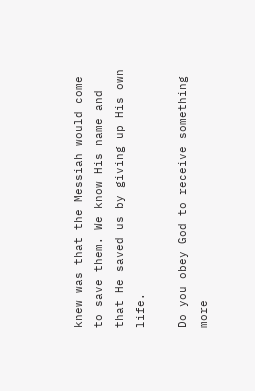knew was that the Messiah would come to save them. We know His name and that He saved us by giving up His own life.

Do you obey God to receive something more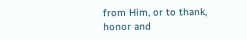from Him, or to thank, honor and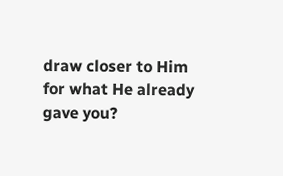draw closer to Him for what He already gave you?